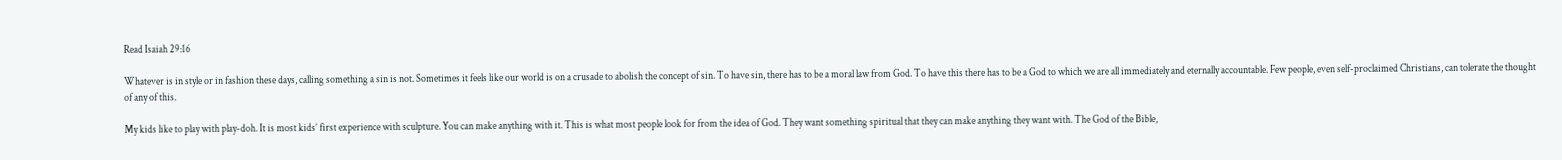Read Isaiah 29:16

Whatever is in style or in fashion these days, calling something a sin is not. Sometimes it feels like our world is on a crusade to abolish the concept of sin. To have sin, there has to be a moral law from God. To have this there has to be a God to which we are all immediately and eternally accountable. Few people, even self-proclaimed Christians, can tolerate the thought of any of this.

My kids like to play with play-doh. It is most kids’ first experience with sculpture. You can make anything with it. This is what most people look for from the idea of God. They want something spiritual that they can make anything they want with. The God of the Bible,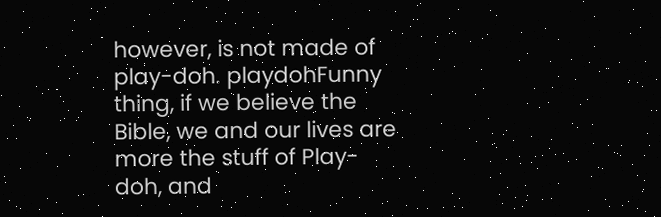however, is not made of play-doh. playdohFunny thing, if we believe the Bible, we and our lives are more the stuff of Play-doh, and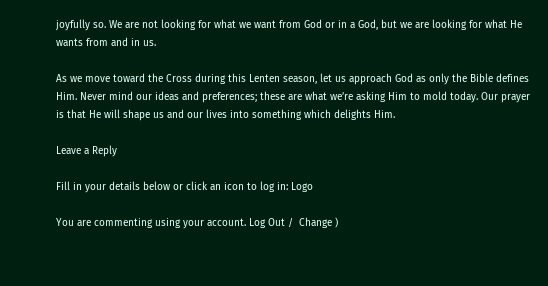joyfully so. We are not looking for what we want from God or in a God, but we are looking for what He wants from and in us.

As we move toward the Cross during this Lenten season, let us approach God as only the Bible defines Him. Never mind our ideas and preferences; these are what we’re asking Him to mold today. Our prayer is that He will shape us and our lives into something which delights Him.

Leave a Reply

Fill in your details below or click an icon to log in: Logo

You are commenting using your account. Log Out /  Change )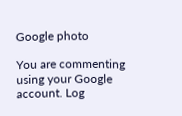Google photo

You are commenting using your Google account. Log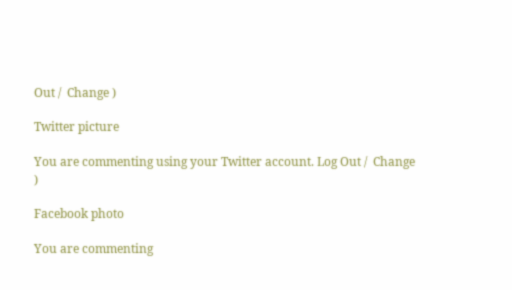Out /  Change )

Twitter picture

You are commenting using your Twitter account. Log Out /  Change )

Facebook photo

You are commenting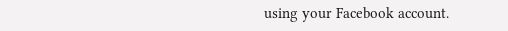using your Facebook account.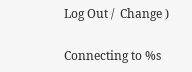Log Out /  Change )

Connecting to %s